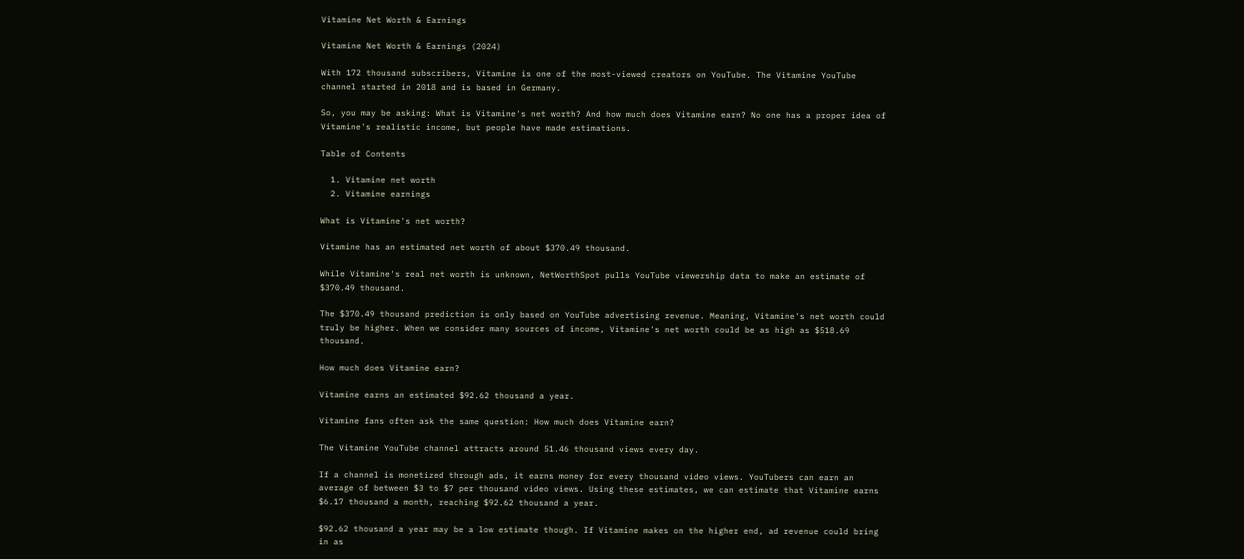Vitamine Net Worth & Earnings

Vitamine Net Worth & Earnings (2024)

With 172 thousand subscribers, Vitamine is one of the most-viewed creators on YouTube. The Vitamine YouTube channel started in 2018 and is based in Germany.

So, you may be asking: What is Vitamine's net worth? And how much does Vitamine earn? No one has a proper idea of Vitamine's realistic income, but people have made estimations.

Table of Contents

  1. Vitamine net worth
  2. Vitamine earnings

What is Vitamine's net worth?

Vitamine has an estimated net worth of about $370.49 thousand.

While Vitamine's real net worth is unknown, NetWorthSpot pulls YouTube viewership data to make an estimate of $370.49 thousand.

The $370.49 thousand prediction is only based on YouTube advertising revenue. Meaning, Vitamine's net worth could truly be higher. When we consider many sources of income, Vitamine's net worth could be as high as $518.69 thousand.

How much does Vitamine earn?

Vitamine earns an estimated $92.62 thousand a year.

Vitamine fans often ask the same question: How much does Vitamine earn?

The Vitamine YouTube channel attracts around 51.46 thousand views every day.

If a channel is monetized through ads, it earns money for every thousand video views. YouTubers can earn an average of between $3 to $7 per thousand video views. Using these estimates, we can estimate that Vitamine earns $6.17 thousand a month, reaching $92.62 thousand a year.

$92.62 thousand a year may be a low estimate though. If Vitamine makes on the higher end, ad revenue could bring in as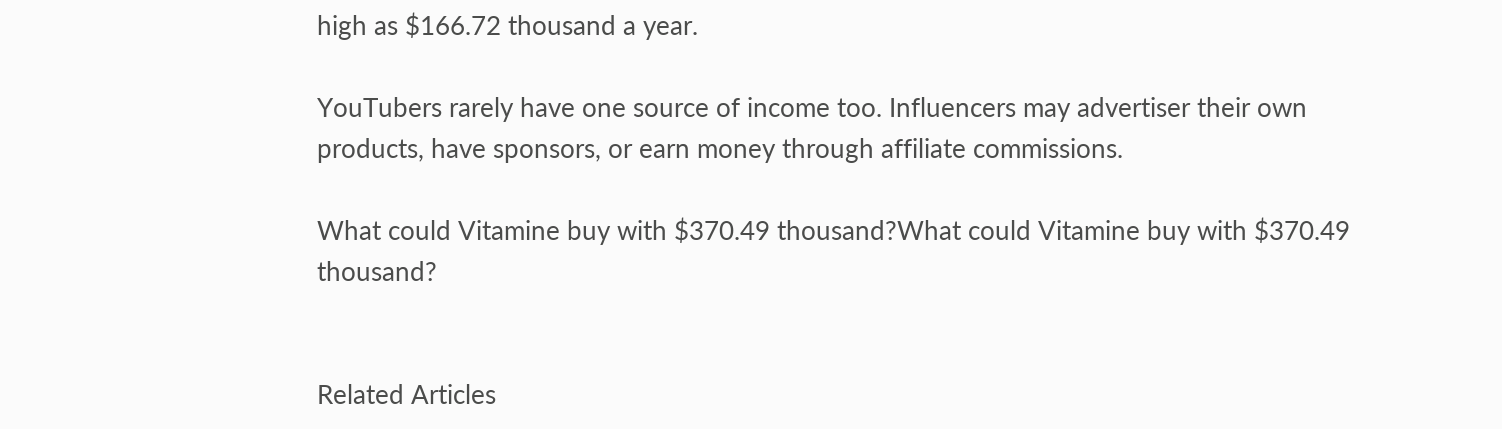high as $166.72 thousand a year.

YouTubers rarely have one source of income too. Influencers may advertiser their own products, have sponsors, or earn money through affiliate commissions.

What could Vitamine buy with $370.49 thousand?What could Vitamine buy with $370.49 thousand?


Related Articles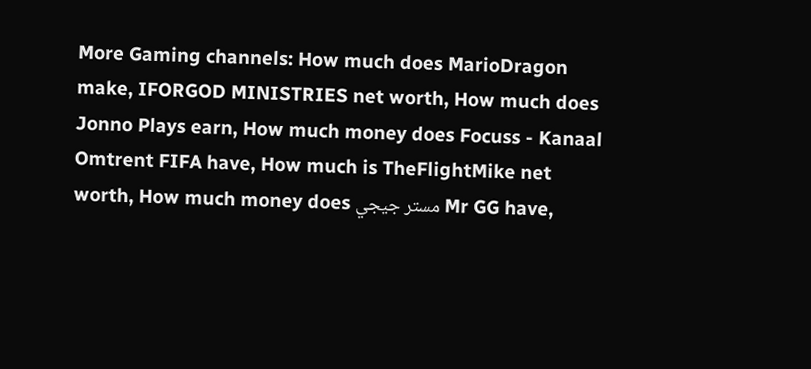More Gaming channels: How much does MarioDragon make, IFORGOD MINISTRIES net worth, How much does Jonno Plays earn, How much money does Focuss - Kanaal Omtrent FIFA have, How much is TheFlightMike net worth, How much money does مستر جيجي Mr GG have,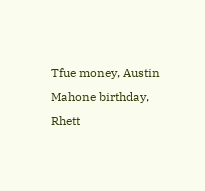Tfue money, Austin Mahone birthday, Rhett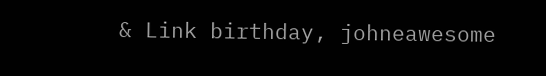& Link birthday, johneawesome